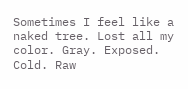Sometimes I feel like a naked tree. Lost all my color. Gray. Exposed. Cold. Raw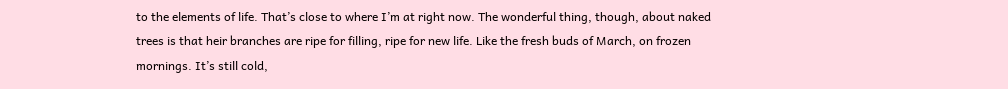to the elements of life. That’s close to where I’m at right now. The wonderful thing, though, about naked trees is that heir branches are ripe for filling, ripe for new life. Like the fresh buds of March, on frozen mornings. It’s still cold,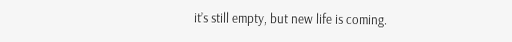it’s still empty, but new life is coming.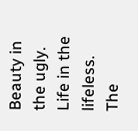Beauty in the ugly. Life in the lifeless. The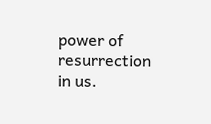power of resurrection in us.